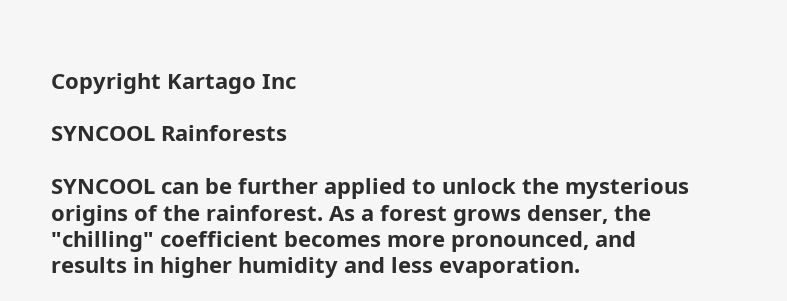Copyright Kartago Inc

SYNCOOL Rainforests

SYNCOOL can be further applied to unlock the mysterious origins of the rainforest. As a forest grows denser, the "chilling" coefficient becomes more pronounced, and results in higher humidity and less evaporation.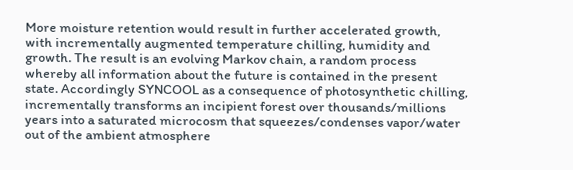More moisture retention would result in further accelerated growth, with incrementally augmented temperature chilling, humidity and growth. The result is an evolving Markov chain, a random process whereby all information about the future is contained in the present state. Accordingly SYNCOOL as a consequence of photosynthetic chilling, incrementally transforms an incipient forest over thousands/millions years into a saturated microcosm that squeezes/condenses vapor/water out of the ambient atmosphere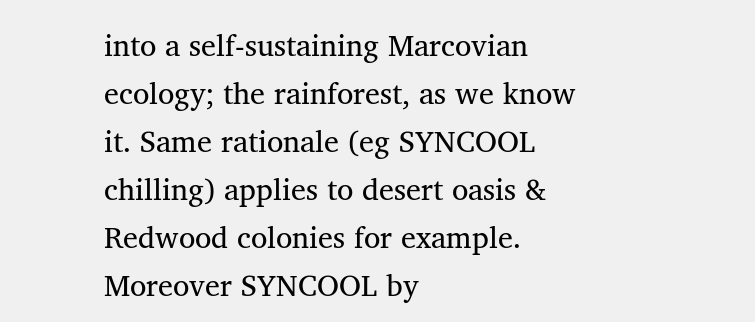into a self-sustaining Marcovian ecology; the rainforest, as we know it. Same rationale (eg SYNCOOL chilling) applies to desert oasis & Redwood colonies for example. Moreover SYNCOOL by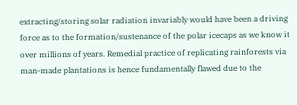extracting/storing solar radiation invariably would have been a driving force as to the formation/sustenance of the polar icecaps as we know it over millions of years. Remedial practice of replicating rainforests via man-made plantations is hence fundamentally flawed due to the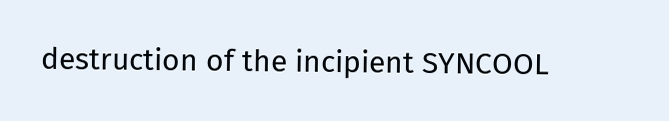destruction of the incipient SYNCOOL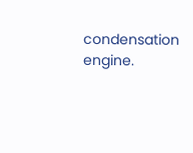condensation engine.